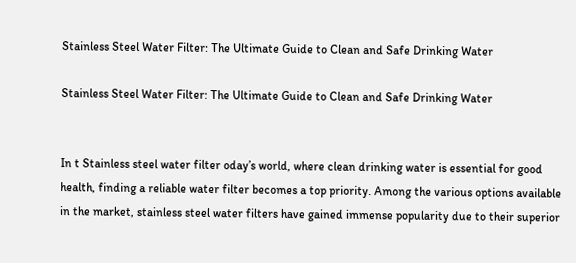Stainless Steel Water Filter: The Ultimate Guide to Clean and Safe Drinking Water

Stainless Steel Water Filter: The Ultimate Guide to Clean and Safe Drinking Water


In t Stainless steel water filter oday’s world, where clean drinking water is essential for good health, finding a reliable water filter becomes a top priority. Among the various options available in the market, stainless steel water filters have gained immense popularity due to their superior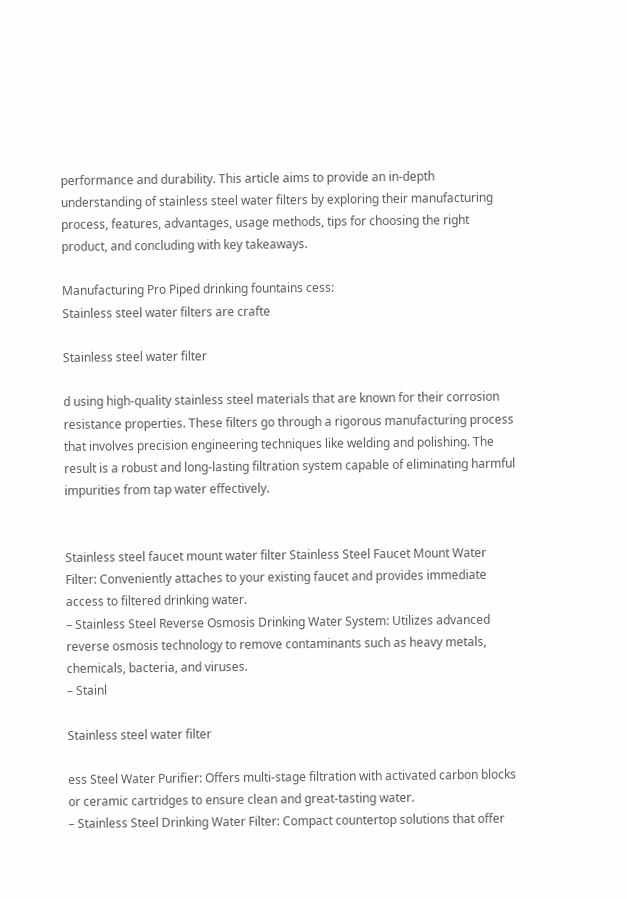performance and durability. This article aims to provide an in-depth understanding of stainless steel water filters by exploring their manufacturing process, features, advantages, usage methods, tips for choosing the right product, and concluding with key takeaways.

Manufacturing Pro Piped drinking fountains cess:
Stainless steel water filters are crafte

Stainless steel water filter

d using high-quality stainless steel materials that are known for their corrosion resistance properties. These filters go through a rigorous manufacturing process that involves precision engineering techniques like welding and polishing. The result is a robust and long-lasting filtration system capable of eliminating harmful impurities from tap water effectively.


Stainless steel faucet mount water filter Stainless Steel Faucet Mount Water Filter: Conveniently attaches to your existing faucet and provides immediate access to filtered drinking water.
– Stainless Steel Reverse Osmosis Drinking Water System: Utilizes advanced reverse osmosis technology to remove contaminants such as heavy metals, chemicals, bacteria, and viruses.
– Stainl

Stainless steel water filter

ess Steel Water Purifier: Offers multi-stage filtration with activated carbon blocks or ceramic cartridges to ensure clean and great-tasting water.
– Stainless Steel Drinking Water Filter: Compact countertop solutions that offer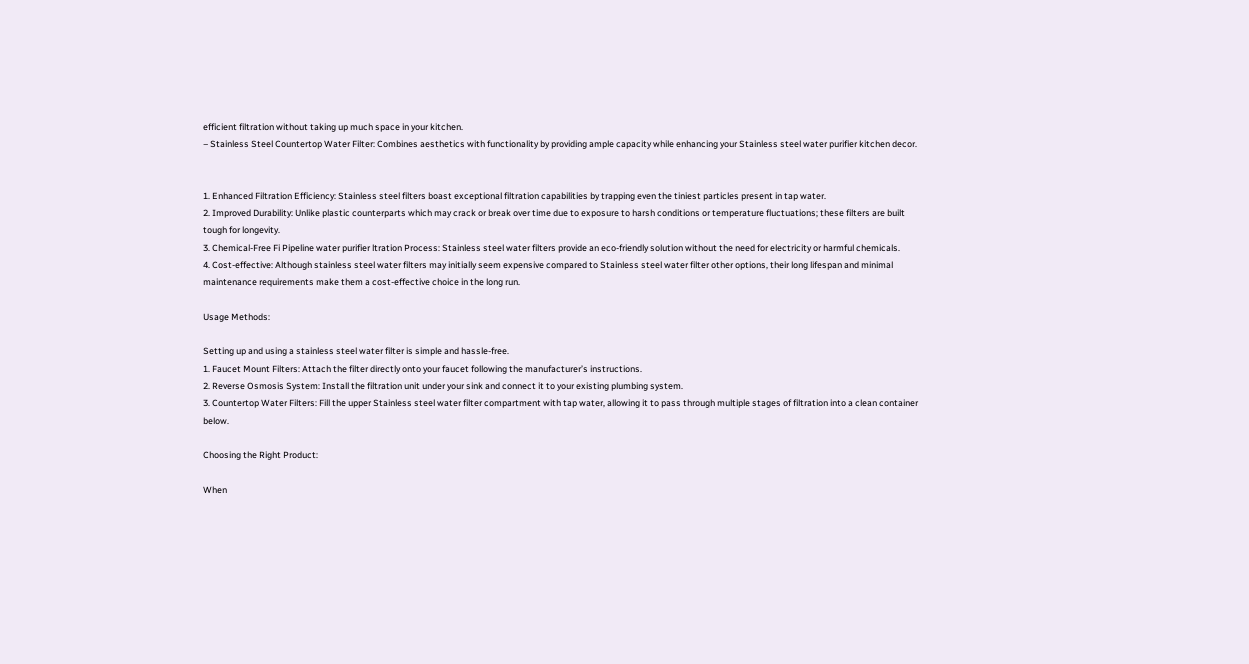efficient filtration without taking up much space in your kitchen.
– Stainless Steel Countertop Water Filter: Combines aesthetics with functionality by providing ample capacity while enhancing your Stainless steel water purifier kitchen decor.


1. Enhanced Filtration Efficiency: Stainless steel filters boast exceptional filtration capabilities by trapping even the tiniest particles present in tap water.
2. Improved Durability: Unlike plastic counterparts which may crack or break over time due to exposure to harsh conditions or temperature fluctuations; these filters are built tough for longevity.
3. Chemical-Free Fi Pipeline water purifier ltration Process: Stainless steel water filters provide an eco-friendly solution without the need for electricity or harmful chemicals.
4. Cost-effective: Although stainless steel water filters may initially seem expensive compared to Stainless steel water filter other options, their long lifespan and minimal maintenance requirements make them a cost-effective choice in the long run.

Usage Methods:

Setting up and using a stainless steel water filter is simple and hassle-free.
1. Faucet Mount Filters: Attach the filter directly onto your faucet following the manufacturer’s instructions.
2. Reverse Osmosis System: Install the filtration unit under your sink and connect it to your existing plumbing system.
3. Countertop Water Filters: Fill the upper Stainless steel water filter compartment with tap water, allowing it to pass through multiple stages of filtration into a clean container below.

Choosing the Right Product:

When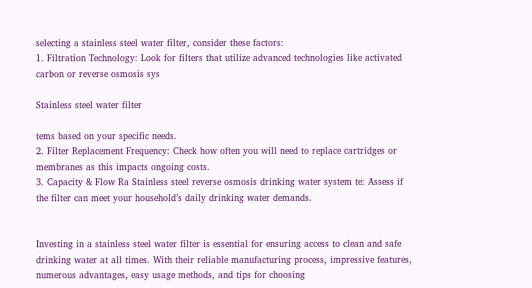selecting a stainless steel water filter, consider these factors:
1. Filtration Technology: Look for filters that utilize advanced technologies like activated carbon or reverse osmosis sys

Stainless steel water filter

tems based on your specific needs.
2. Filter Replacement Frequency: Check how often you will need to replace cartridges or membranes as this impacts ongoing costs.
3. Capacity & Flow Ra Stainless steel reverse osmosis drinking water system te: Assess if the filter can meet your household’s daily drinking water demands.


Investing in a stainless steel water filter is essential for ensuring access to clean and safe drinking water at all times. With their reliable manufacturing process, impressive features, numerous advantages, easy usage methods, and tips for choosing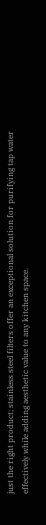just the right product; stainless steel filters offer an exceptional solution for purifying tap water effectively while adding aesthetic value to any kitchen space.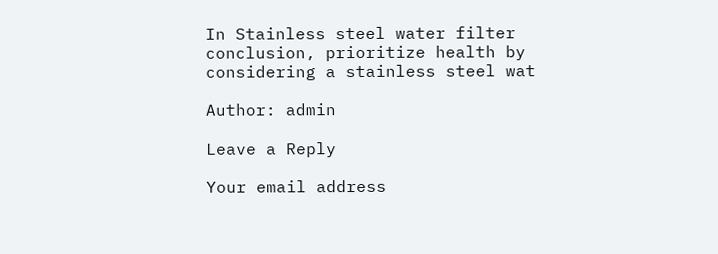In Stainless steel water filter conclusion, prioritize health by considering a stainless steel wat

Author: admin

Leave a Reply

Your email address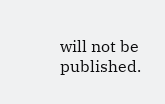will not be published.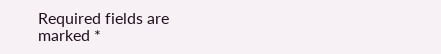Required fields are marked *